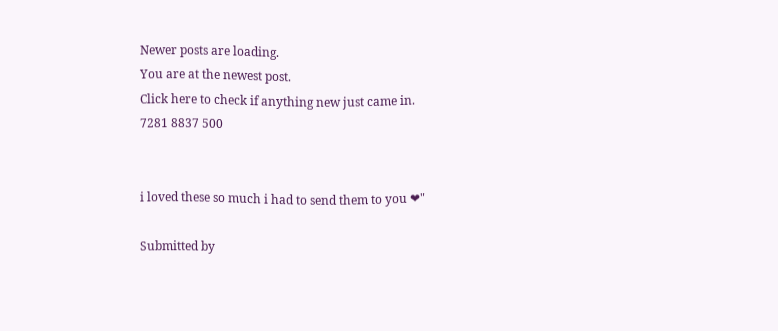Newer posts are loading.
You are at the newest post.
Click here to check if anything new just came in.
7281 8837 500


i loved these so much i had to send them to you ❤"

Submitted by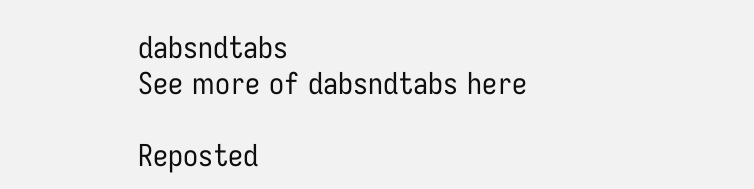dabsndtabs
See more of dabsndtabs here

Reposted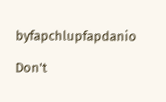byfapchlupfapdanio

Don't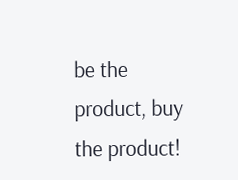be the product, buy the product!